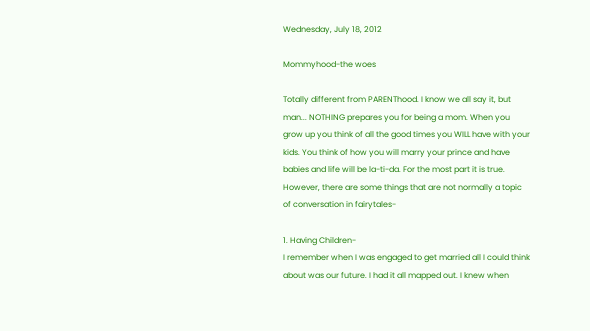Wednesday, July 18, 2012

Mommyhood-the woes

Totally different from PARENThood. I know we all say it, but man... NOTHING prepares you for being a mom. When you grow up you think of all the good times you WILL have with your kids. You think of how you will marry your prince and have babies and life will be la-ti-da. For the most part it is true. However, there are some things that are not normally a topic of conversation in fairytales-

1. Having Children-
I remember when I was engaged to get married all I could think about was our future. I had it all mapped out. I knew when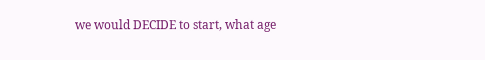we would DECIDE to start, what age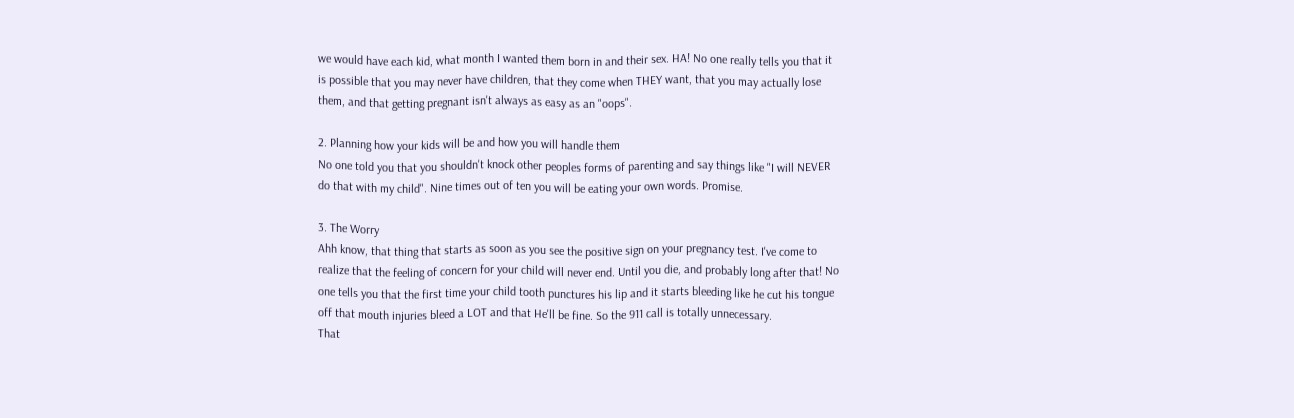we would have each kid, what month I wanted them born in and their sex. HA! No one really tells you that it is possible that you may never have children, that they come when THEY want, that you may actually lose them, and that getting pregnant isn't always as easy as an "oops".

2. Planning how your kids will be and how you will handle them
No one told you that you shouldn't knock other peoples forms of parenting and say things like "I will NEVER do that with my child". Nine times out of ten you will be eating your own words. Promise.

3. The Worry
Ahh know, that thing that starts as soon as you see the positive sign on your pregnancy test. I've come to realize that the feeling of concern for your child will never end. Until you die, and probably long after that! No one tells you that the first time your child tooth punctures his lip and it starts bleeding like he cut his tongue off that mouth injuries bleed a LOT and that He'll be fine. So the 911 call is totally unnecessary.
That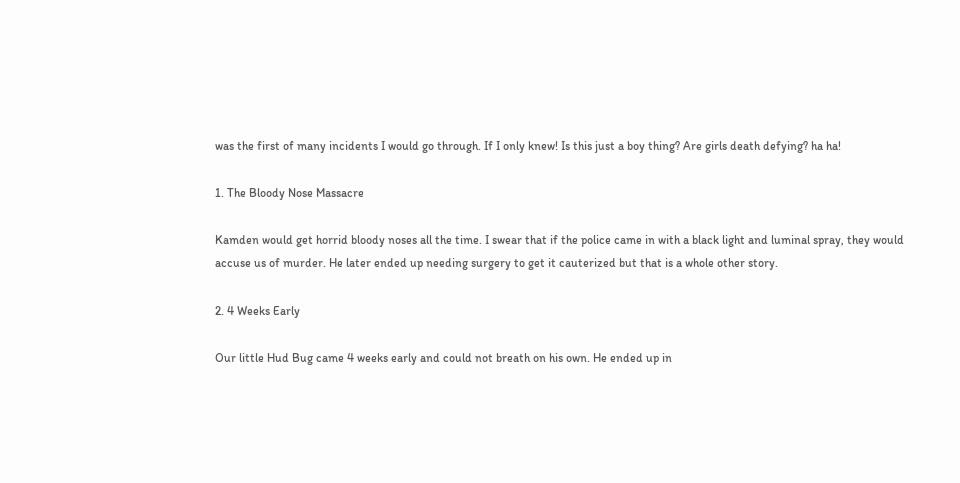was the first of many incidents I would go through. If I only knew! Is this just a boy thing? Are girls death defying? ha ha!

1. The Bloody Nose Massacre

Kamden would get horrid bloody noses all the time. I swear that if the police came in with a black light and luminal spray, they would accuse us of murder. He later ended up needing surgery to get it cauterized but that is a whole other story.

2. 4 Weeks Early

Our little Hud Bug came 4 weeks early and could not breath on his own. He ended up in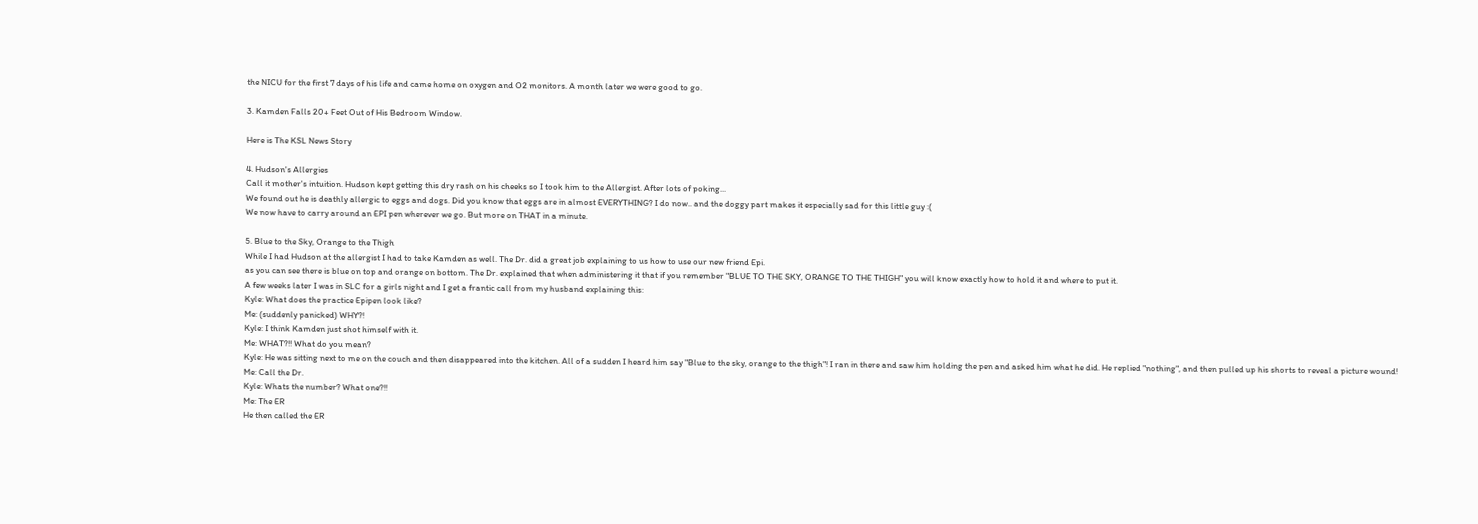the NICU for the first 7 days of his life and came home on oxygen and O2 monitors. A month later we were good to go.

3. Kamden Falls 20+ Feet Out of His Bedroom Window.

Here is The KSL News Story

4. Hudson's Allergies
Call it mother's intuition. Hudson kept getting this dry rash on his cheeks so I took him to the Allergist. After lots of poking...
We found out he is deathly allergic to eggs and dogs. Did you know that eggs are in almost EVERYTHING? I do now.. and the doggy part makes it especially sad for this little guy :(
We now have to carry around an EPI pen wherever we go. But more on THAT in a minute.

5. Blue to the Sky, Orange to the Thigh
While I had Hudson at the allergist I had to take Kamden as well. The Dr. did a great job explaining to us how to use our new friend Epi.
as you can see there is blue on top and orange on bottom. The Dr. explained that when administering it that if you remember "BLUE TO THE SKY, ORANGE TO THE THIGH" you will know exactly how to hold it and where to put it.
A few weeks later I was in SLC for a girls night and I get a frantic call from my husband explaining this:
Kyle: What does the practice Epipen look like?
Me: (suddenly panicked) WHY?!
Kyle: I think Kamden just shot himself with it.
Me: WHAT?!! What do you mean?
Kyle: He was sitting next to me on the couch and then disappeared into the kitchen. All of a sudden I heard him say "Blue to the sky, orange to the thigh"! I ran in there and saw him holding the pen and asked him what he did. He replied "nothing", and then pulled up his shorts to reveal a picture wound!
Me: Call the Dr.
Kyle: Whats the number? What one?!!
Me: The ER
He then called the ER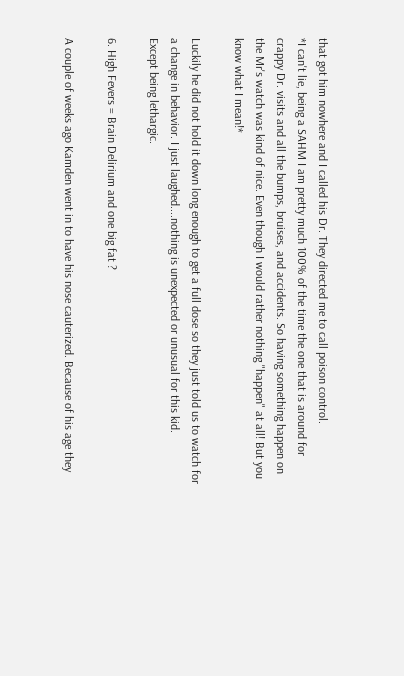that got him nowhere and I called his Dr. They directed me to call poison control.
*I can't lie, being a SAHM I am pretty much 100% of the time the one that is around for crappy Dr. visits and all the bumps, bruises, and accidents. So having something happen on the Mr's watch was kind of nice. Even though I would rather nothing "happen" at all! But you know what I mean!*

Luckily he did not hold it down long enough to get a full dose so they just told us to watch for a change in behavior. I just laughed....nothing is unexpected or unusual for this kid.
Except being lethargic.

6. High Fevers = Brain Delirium and one big fat ?

A couple of weeks ago Kamden went in to have his nose cauterized. Because of his age they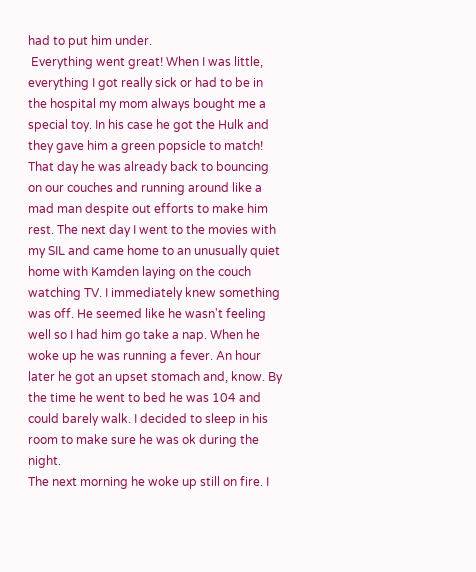had to put him under.
 Everything went great! When I was little, everything I got really sick or had to be in the hospital my mom always bought me a special toy. In his case he got the Hulk and they gave him a green popsicle to match!
That day he was already back to bouncing on our couches and running around like a mad man despite out efforts to make him rest. The next day I went to the movies with my SIL and came home to an unusually quiet home with Kamden laying on the couch watching TV. I immediately knew something was off. He seemed like he wasn't feeling well so I had him go take a nap. When he woke up he was running a fever. An hour later he got an upset stomach and, know. By the time he went to bed he was 104 and could barely walk. I decided to sleep in his room to make sure he was ok during the night.
The next morning he woke up still on fire. I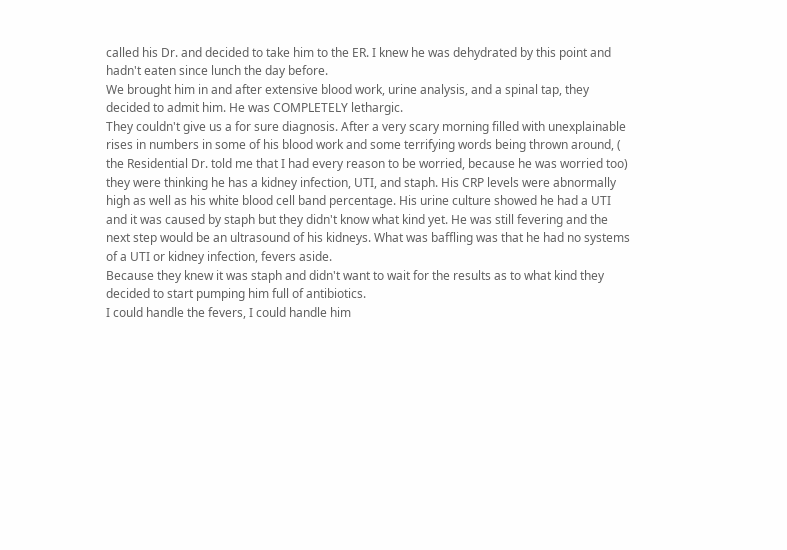called his Dr. and decided to take him to the ER. I knew he was dehydrated by this point and hadn't eaten since lunch the day before.
We brought him in and after extensive blood work, urine analysis, and a spinal tap, they decided to admit him. He was COMPLETELY lethargic.
They couldn't give us a for sure diagnosis. After a very scary morning filled with unexplainable rises in numbers in some of his blood work and some terrifying words being thrown around, ( the Residential Dr. told me that I had every reason to be worried, because he was worried too) they were thinking he has a kidney infection, UTI, and staph. His CRP levels were abnormally high as well as his white blood cell band percentage. His urine culture showed he had a UTI and it was caused by staph but they didn't know what kind yet. He was still fevering and the next step would be an ultrasound of his kidneys. What was baffling was that he had no systems of a UTI or kidney infection, fevers aside.
Because they knew it was staph and didn't want to wait for the results as to what kind they decided to start pumping him full of antibiotics.
I could handle the fevers, I could handle him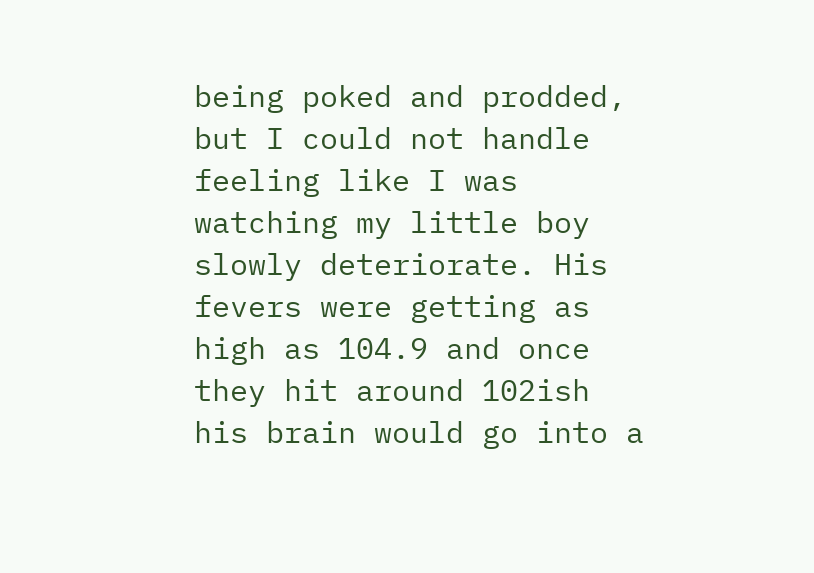being poked and prodded, but I could not handle feeling like I was watching my little boy slowly deteriorate. His fevers were getting as high as 104.9 and once they hit around 102ish his brain would go into a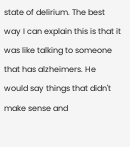state of delirium. The best way I can explain this is that it was like talking to someone that has alzheimers. He would say things that didn't make sense and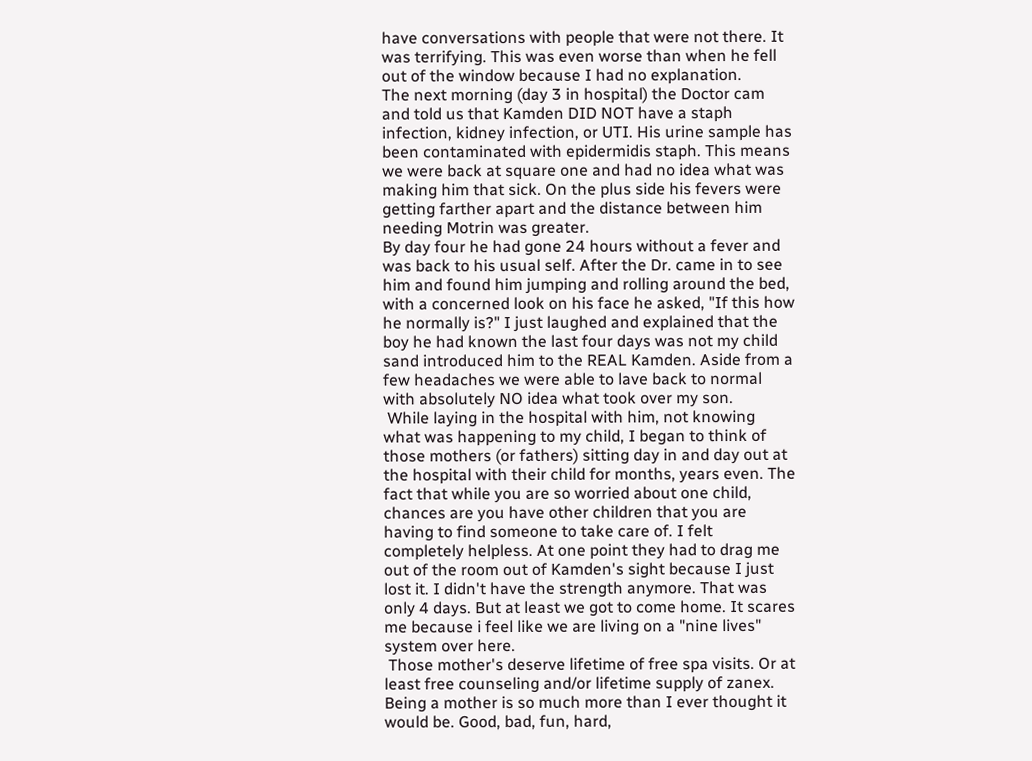have conversations with people that were not there. It was terrifying. This was even worse than when he fell out of the window because I had no explanation.
The next morning (day 3 in hospital) the Doctor cam and told us that Kamden DID NOT have a staph infection, kidney infection, or UTI. His urine sample has been contaminated with epidermidis staph. This means we were back at square one and had no idea what was making him that sick. On the plus side his fevers were getting farther apart and the distance between him needing Motrin was greater.
By day four he had gone 24 hours without a fever and was back to his usual self. After the Dr. came in to see him and found him jumping and rolling around the bed, with a concerned look on his face he asked, "If this how he normally is?" I just laughed and explained that the boy he had known the last four days was not my child sand introduced him to the REAL Kamden. Aside from a few headaches we were able to lave back to normal with absolutely NO idea what took over my son.
 While laying in the hospital with him, not knowing what was happening to my child, I began to think of those mothers (or fathers) sitting day in and day out at the hospital with their child for months, years even. The fact that while you are so worried about one child, chances are you have other children that you are having to find someone to take care of. I felt completely helpless. At one point they had to drag me out of the room out of Kamden's sight because I just lost it. I didn't have the strength anymore. That was only 4 days. But at least we got to come home. It scares me because i feel like we are living on a "nine lives" system over here.
 Those mother's deserve lifetime of free spa visits. Or at least free counseling and/or lifetime supply of zanex.
Being a mother is so much more than I ever thought it would be. Good, bad, fun, hard,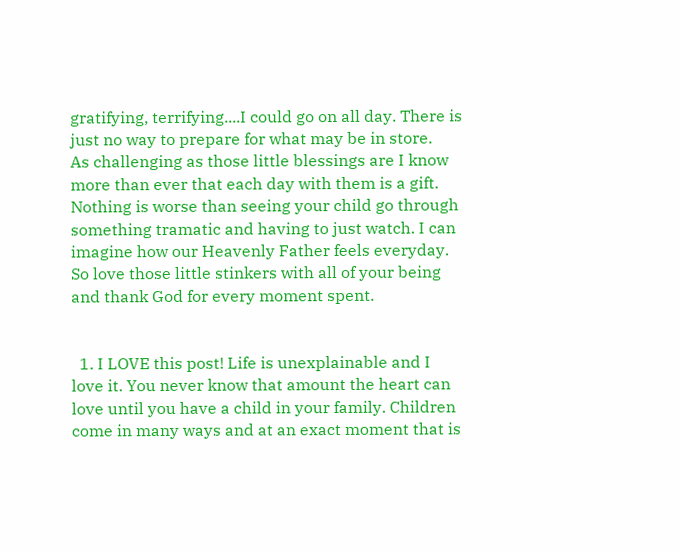gratifying, terrifying....I could go on all day. There is just no way to prepare for what may be in store.
As challenging as those little blessings are I know more than ever that each day with them is a gift. Nothing is worse than seeing your child go through something tramatic and having to just watch. I can imagine how our Heavenly Father feels everyday.
So love those little stinkers with all of your being and thank God for every moment spent.


  1. I LOVE this post! Life is unexplainable and I love it. You never know that amount the heart can love until you have a child in your family. Children come in many ways and at an exact moment that is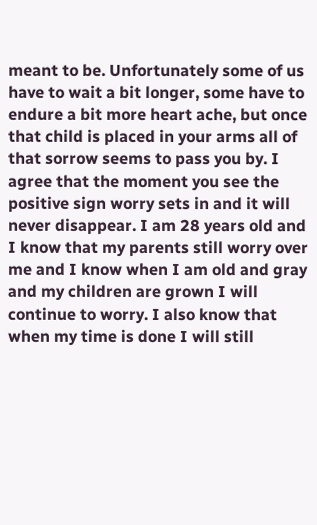meant to be. Unfortunately some of us have to wait a bit longer, some have to endure a bit more heart ache, but once that child is placed in your arms all of that sorrow seems to pass you by. I agree that the moment you see the positive sign worry sets in and it will never disappear. I am 28 years old and I know that my parents still worry over me and I know when I am old and gray and my children are grown I will continue to worry. I also know that when my time is done I will still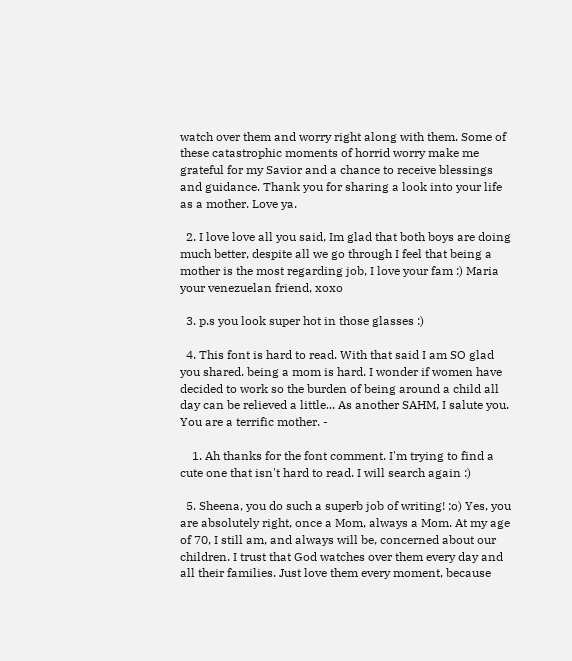watch over them and worry right along with them. Some of these catastrophic moments of horrid worry make me grateful for my Savior and a chance to receive blessings and guidance. Thank you for sharing a look into your life as a mother. Love ya.

  2. I love love all you said, Im glad that both boys are doing much better, despite all we go through I feel that being a mother is the most regarding job, I love your fam :) Maria your venezuelan friend, xoxo

  3. p.s you look super hot in those glasses :)

  4. This font is hard to read. With that said I am SO glad you shared. being a mom is hard. I wonder if women have decided to work so the burden of being around a child all day can be relieved a little... As another SAHM, I salute you. You are a terrific mother. -

    1. Ah thanks for the font comment. I'm trying to find a cute one that isn't hard to read. I will search again :)

  5. Sheena, you do such a superb job of writing! ;o) Yes, you are absolutely right, once a Mom, always a Mom. At my age of 70, I still am, and always will be, concerned about our children. I trust that God watches over them every day and all their families. Just love them every moment, because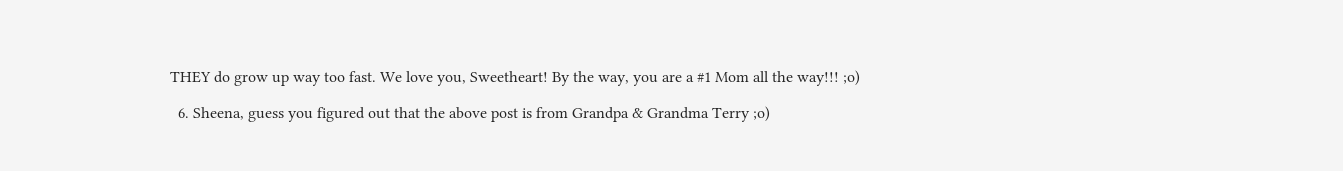THEY do grow up way too fast. We love you, Sweetheart! By the way, you are a #1 Mom all the way!!! ;o)

  6. Sheena, guess you figured out that the above post is from Grandpa & Grandma Terry ;o)